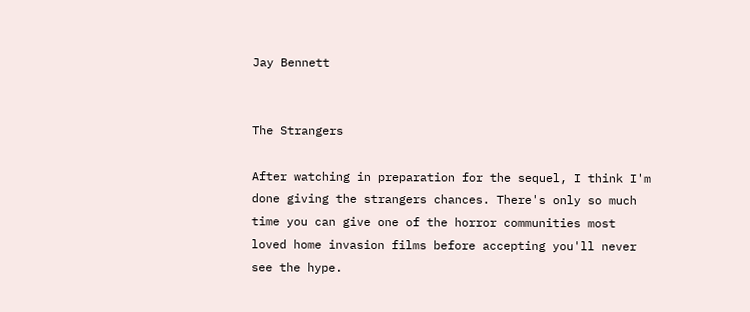Jay Bennett


The Strangers

After watching in preparation for the sequel, I think I'm done giving the strangers chances. There's only so much time you can give one of the horror communities most loved home invasion films before accepting you'll never see the hype.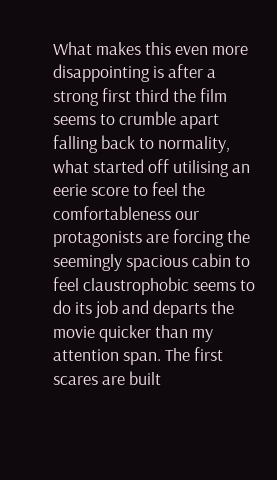What makes this even more disappointing is after a strong first third the film seems to crumble apart falling back to normality, what started off utilising an eerie score to feel the comfortableness our protagonists are forcing the seemingly spacious cabin to feel claustrophobic seems to do its job and departs the movie quicker than my attention span. The first scares are built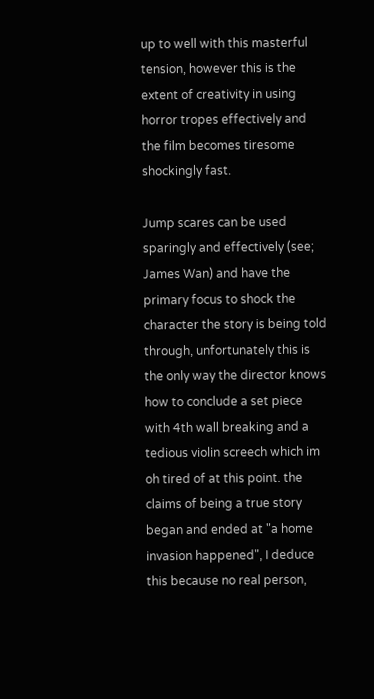up to well with this masterful tension, however this is the extent of creativity in using horror tropes effectively and the film becomes tiresome shockingly fast.

Jump scares can be used sparingly and effectively (see; James Wan) and have the primary focus to shock the character the story is being told through, unfortunately this is the only way the director knows how to conclude a set piece with 4th wall breaking and a tedious violin screech which im oh tired of at this point. the claims of being a true story began and ended at "a home invasion happened", I deduce this because no real person,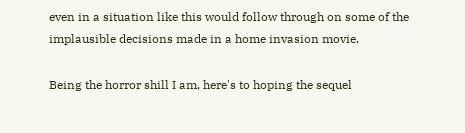even in a situation like this would follow through on some of the implausible decisions made in a home invasion movie.

Being the horror shill I am, here's to hoping the sequel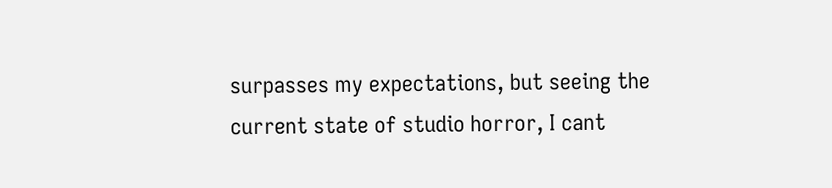surpasses my expectations, but seeing the current state of studio horror, I cant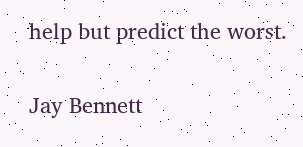help but predict the worst.

Jay Bennett